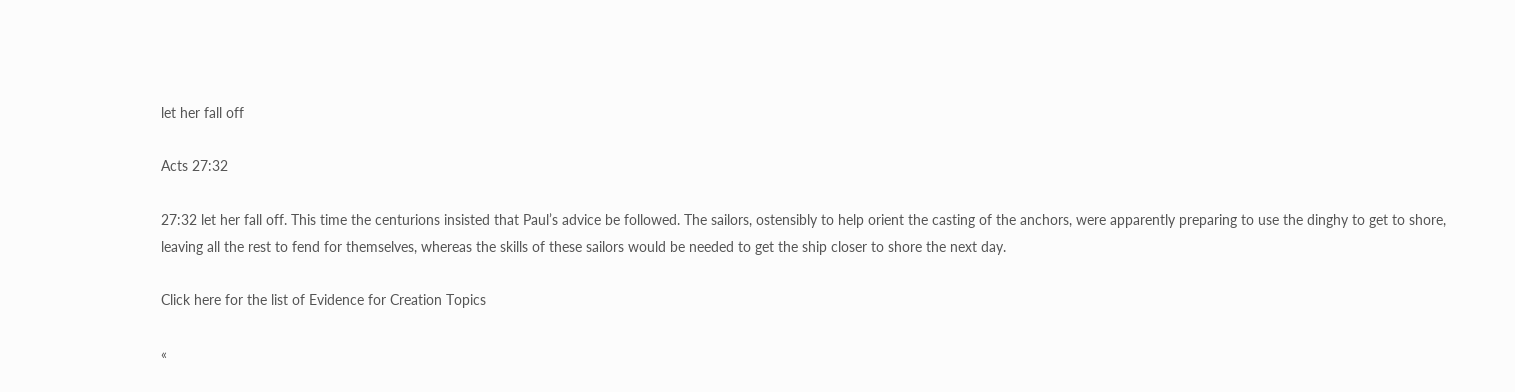let her fall off

Acts 27:32

27:32 let her fall off. This time the centurions insisted that Paul’s advice be followed. The sailors, ostensibly to help orient the casting of the anchors, were apparently preparing to use the dinghy to get to shore, leaving all the rest to fend for themselves, whereas the skills of these sailors would be needed to get the ship closer to shore the next day.

Click here for the list of Evidence for Creation Topics

«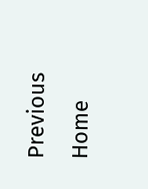Previous                Home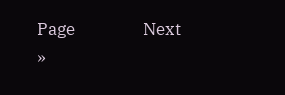Page                 Next »